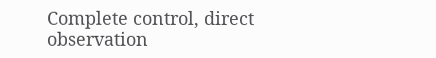Complete control, direct observation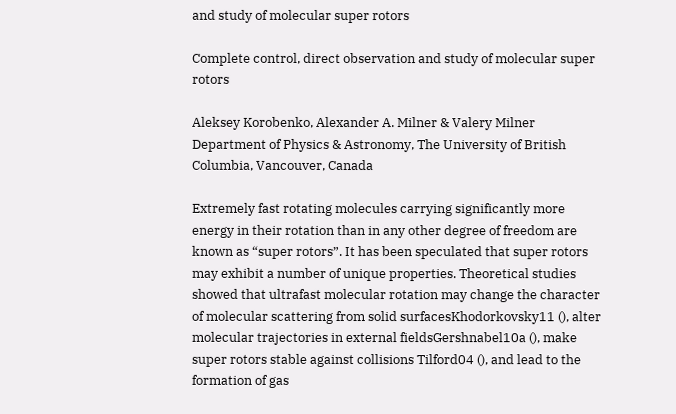and study of molecular super rotors

Complete control, direct observation and study of molecular super rotors

Aleksey Korobenko, Alexander A. Milner & Valery Milner Department of Physics & Astronomy, The University of British Columbia, Vancouver, Canada

Extremely fast rotating molecules carrying significantly more energy in their rotation than in any other degree of freedom are known as “super rotors”. It has been speculated that super rotors may exhibit a number of unique properties. Theoretical studies showed that ultrafast molecular rotation may change the character of molecular scattering from solid surfacesKhodorkovsky11 (), alter molecular trajectories in external fieldsGershnabel10a (), make super rotors stable against collisions Tilford04 (), and lead to the formation of gas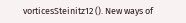vorticesSteinitz12 (). New ways of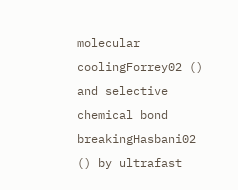molecular coolingForrey02 () and selective chemical bond breakingHasbani02 () by ultrafast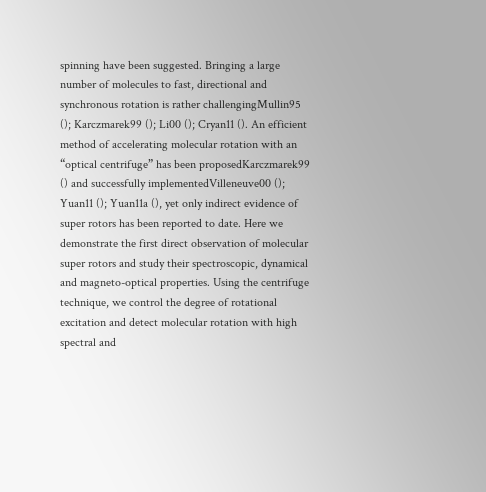spinning have been suggested. Bringing a large number of molecules to fast, directional and synchronous rotation is rather challengingMullin95 (); Karczmarek99 (); Li00 (); Cryan11 (). An efficient method of accelerating molecular rotation with an “optical centrifuge” has been proposedKarczmarek99 () and successfully implementedVilleneuve00 (); Yuan11 (); Yuan11a (), yet only indirect evidence of super rotors has been reported to date. Here we demonstrate the first direct observation of molecular super rotors and study their spectroscopic, dynamical and magneto-optical properties. Using the centrifuge technique, we control the degree of rotational excitation and detect molecular rotation with high spectral and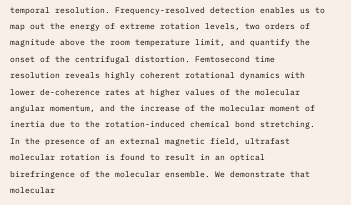temporal resolution. Frequency-resolved detection enables us to map out the energy of extreme rotation levels, two orders of magnitude above the room temperature limit, and quantify the onset of the centrifugal distortion. Femtosecond time resolution reveals highly coherent rotational dynamics with lower de-coherence rates at higher values of the molecular angular momentum, and the increase of the molecular moment of inertia due to the rotation-induced chemical bond stretching. In the presence of an external magnetic field, ultrafast molecular rotation is found to result in an optical birefringence of the molecular ensemble. We demonstrate that molecular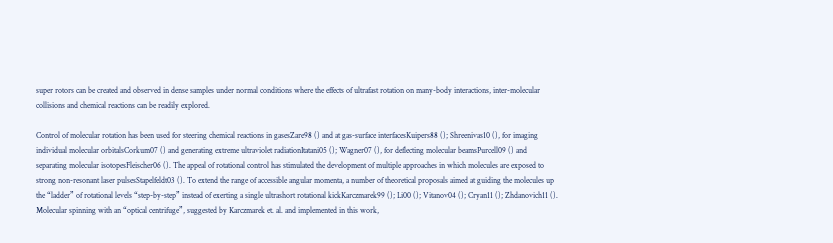super rotors can be created and observed in dense samples under normal conditions where the effects of ultrafast rotation on many-body interactions, inter-molecular collisions and chemical reactions can be readily explored.

Control of molecular rotation has been used for steering chemical reactions in gasesZare98 () and at gas-surface interfacesKuipers88 (); Shreenivas10 (), for imaging individual molecular orbitalsCorkum07 () and generating extreme ultraviolet radiationItatani05 (); Wagner07 (), for deflecting molecular beamsPurcell09 () and separating molecular isotopesFleischer06 (). The appeal of rotational control has stimulated the development of multiple approaches in which molecules are exposed to strong non-resonant laser pulsesStapelfeldt03 (). To extend the range of accessible angular momenta, a number of theoretical proposals aimed at guiding the molecules up the “ladder” of rotational levels “step-by-step” instead of exerting a single ultrashort rotational kickKarczmarek99 (); Li00 (); Vitanov04 (); Cryan11 (); Zhdanovich11 (). Molecular spinning with an “optical centrifuge”, suggested by Karczmarek et. al. and implemented in this work,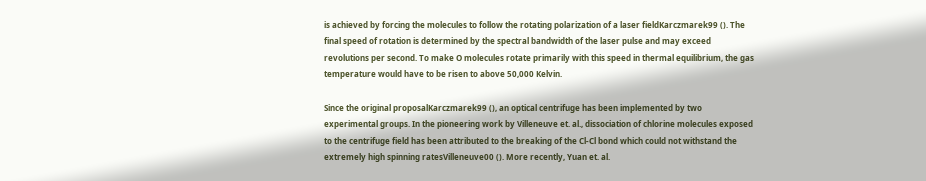is achieved by forcing the molecules to follow the rotating polarization of a laser fieldKarczmarek99 (). The final speed of rotation is determined by the spectral bandwidth of the laser pulse and may exceed revolutions per second. To make O molecules rotate primarily with this speed in thermal equilibrium, the gas temperature would have to be risen to above 50,000 Kelvin.

Since the original proposalKarczmarek99 (), an optical centrifuge has been implemented by two experimental groups. In the pioneering work by Villeneuve et. al., dissociation of chlorine molecules exposed to the centrifuge field has been attributed to the breaking of the Cl-Cl bond which could not withstand the extremely high spinning ratesVilleneuve00 (). More recently, Yuan et. al.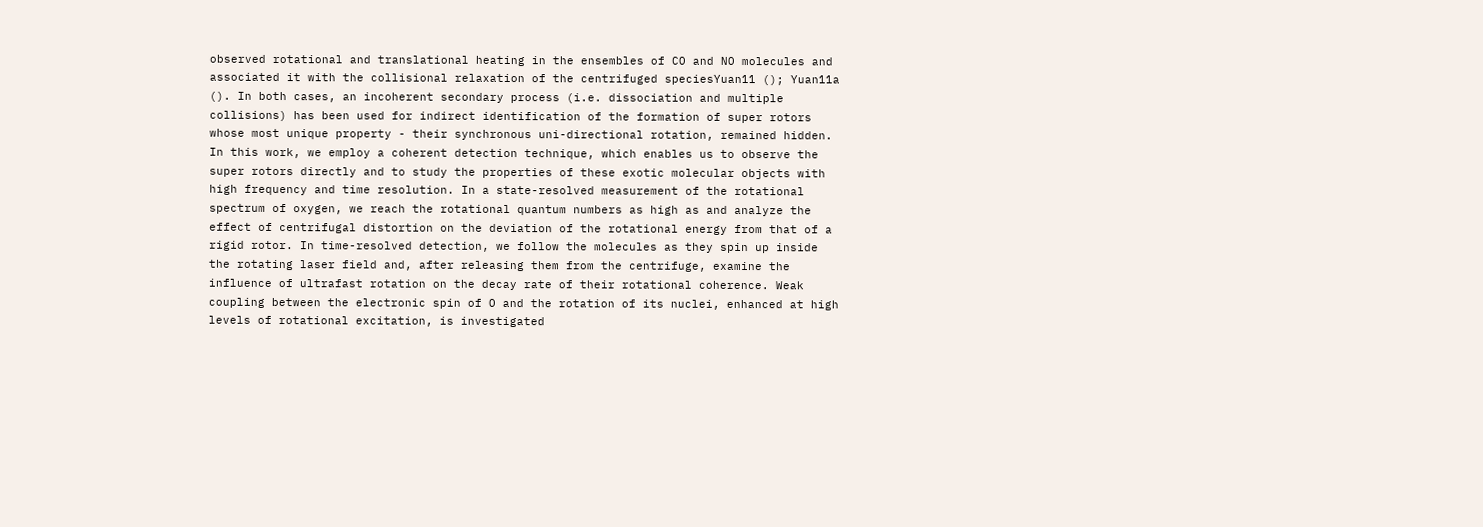observed rotational and translational heating in the ensembles of CO and NO molecules and associated it with the collisional relaxation of the centrifuged speciesYuan11 (); Yuan11a (). In both cases, an incoherent secondary process (i.e. dissociation and multiple collisions) has been used for indirect identification of the formation of super rotors whose most unique property - their synchronous uni-directional rotation, remained hidden. In this work, we employ a coherent detection technique, which enables us to observe the super rotors directly and to study the properties of these exotic molecular objects with high frequency and time resolution. In a state-resolved measurement of the rotational spectrum of oxygen, we reach the rotational quantum numbers as high as and analyze the effect of centrifugal distortion on the deviation of the rotational energy from that of a rigid rotor. In time-resolved detection, we follow the molecules as they spin up inside the rotating laser field and, after releasing them from the centrifuge, examine the influence of ultrafast rotation on the decay rate of their rotational coherence. Weak coupling between the electronic spin of O and the rotation of its nuclei, enhanced at high levels of rotational excitation, is investigated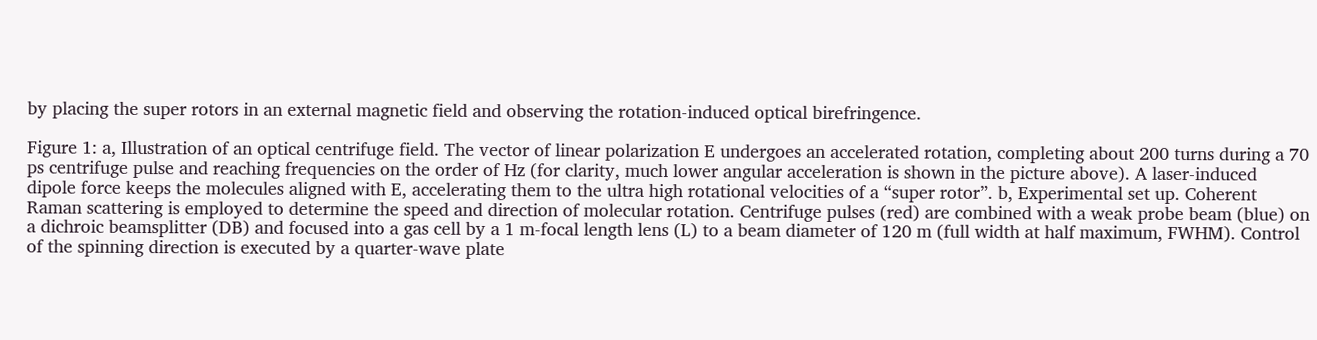by placing the super rotors in an external magnetic field and observing the rotation-induced optical birefringence.

Figure 1: a, Illustration of an optical centrifuge field. The vector of linear polarization E undergoes an accelerated rotation, completing about 200 turns during a 70 ps centrifuge pulse and reaching frequencies on the order of Hz (for clarity, much lower angular acceleration is shown in the picture above). A laser-induced dipole force keeps the molecules aligned with E, accelerating them to the ultra high rotational velocities of a “super rotor”. b, Experimental set up. Coherent Raman scattering is employed to determine the speed and direction of molecular rotation. Centrifuge pulses (red) are combined with a weak probe beam (blue) on a dichroic beamsplitter (DB) and focused into a gas cell by a 1 m-focal length lens (L) to a beam diameter of 120 m (full width at half maximum, FWHM). Control of the spinning direction is executed by a quarter-wave plate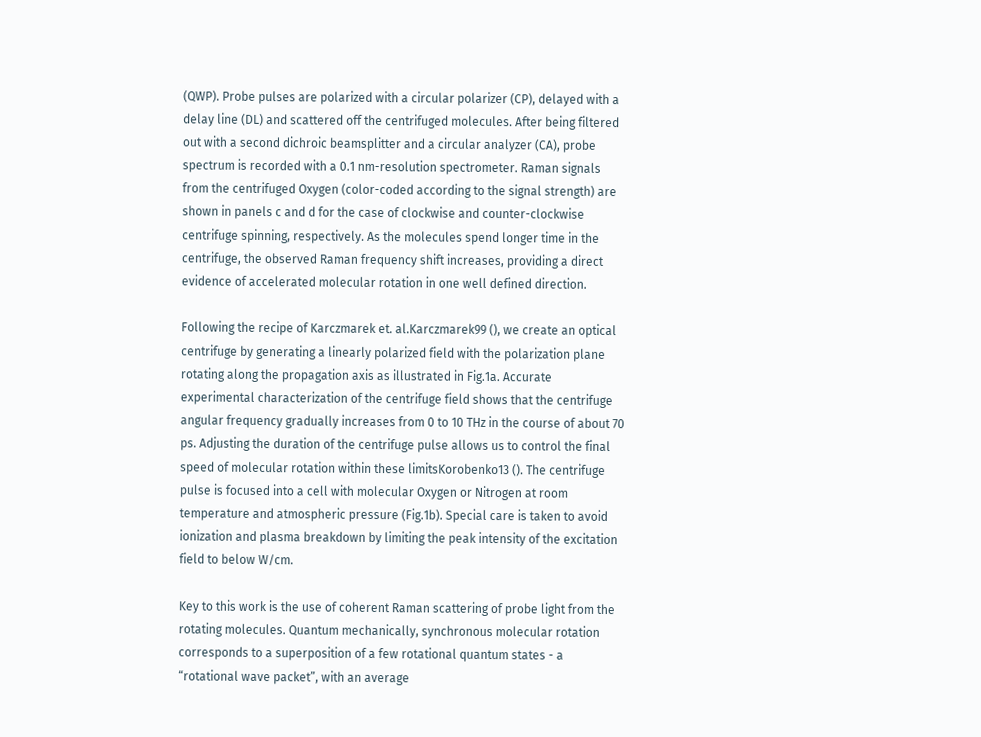(QWP). Probe pulses are polarized with a circular polarizer (CP), delayed with a delay line (DL) and scattered off the centrifuged molecules. After being filtered out with a second dichroic beamsplitter and a circular analyzer (CA), probe spectrum is recorded with a 0.1 nm-resolution spectrometer. Raman signals from the centrifuged Oxygen (color-coded according to the signal strength) are shown in panels c and d for the case of clockwise and counter-clockwise centrifuge spinning, respectively. As the molecules spend longer time in the centrifuge, the observed Raman frequency shift increases, providing a direct evidence of accelerated molecular rotation in one well defined direction.

Following the recipe of Karczmarek et. al.Karczmarek99 (), we create an optical centrifuge by generating a linearly polarized field with the polarization plane rotating along the propagation axis as illustrated in Fig.1a. Accurate experimental characterization of the centrifuge field shows that the centrifuge angular frequency gradually increases from 0 to 10 THz in the course of about 70 ps. Adjusting the duration of the centrifuge pulse allows us to control the final speed of molecular rotation within these limitsKorobenko13 (). The centrifuge pulse is focused into a cell with molecular Oxygen or Nitrogen at room temperature and atmospheric pressure (Fig.1b). Special care is taken to avoid ionization and plasma breakdown by limiting the peak intensity of the excitation field to below W/cm.

Key to this work is the use of coherent Raman scattering of probe light from the rotating molecules. Quantum mechanically, synchronous molecular rotation corresponds to a superposition of a few rotational quantum states - a “rotational wave packet”, with an average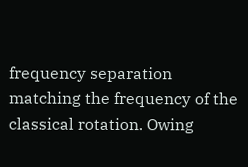frequency separation matching the frequency of the classical rotation. Owing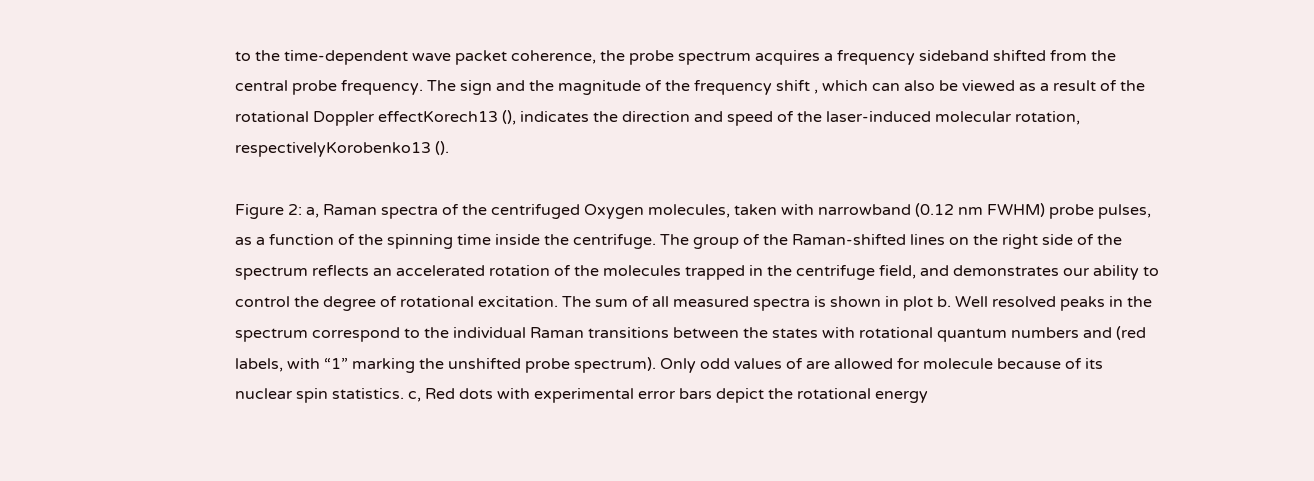to the time-dependent wave packet coherence, the probe spectrum acquires a frequency sideband shifted from the central probe frequency. The sign and the magnitude of the frequency shift , which can also be viewed as a result of the rotational Doppler effectKorech13 (), indicates the direction and speed of the laser-induced molecular rotation, respectivelyKorobenko13 ().

Figure 2: a, Raman spectra of the centrifuged Oxygen molecules, taken with narrowband (0.12 nm FWHM) probe pulses, as a function of the spinning time inside the centrifuge. The group of the Raman-shifted lines on the right side of the spectrum reflects an accelerated rotation of the molecules trapped in the centrifuge field, and demonstrates our ability to control the degree of rotational excitation. The sum of all measured spectra is shown in plot b. Well resolved peaks in the spectrum correspond to the individual Raman transitions between the states with rotational quantum numbers and (red labels, with “1” marking the unshifted probe spectrum). Only odd values of are allowed for molecule because of its nuclear spin statistics. c, Red dots with experimental error bars depict the rotational energy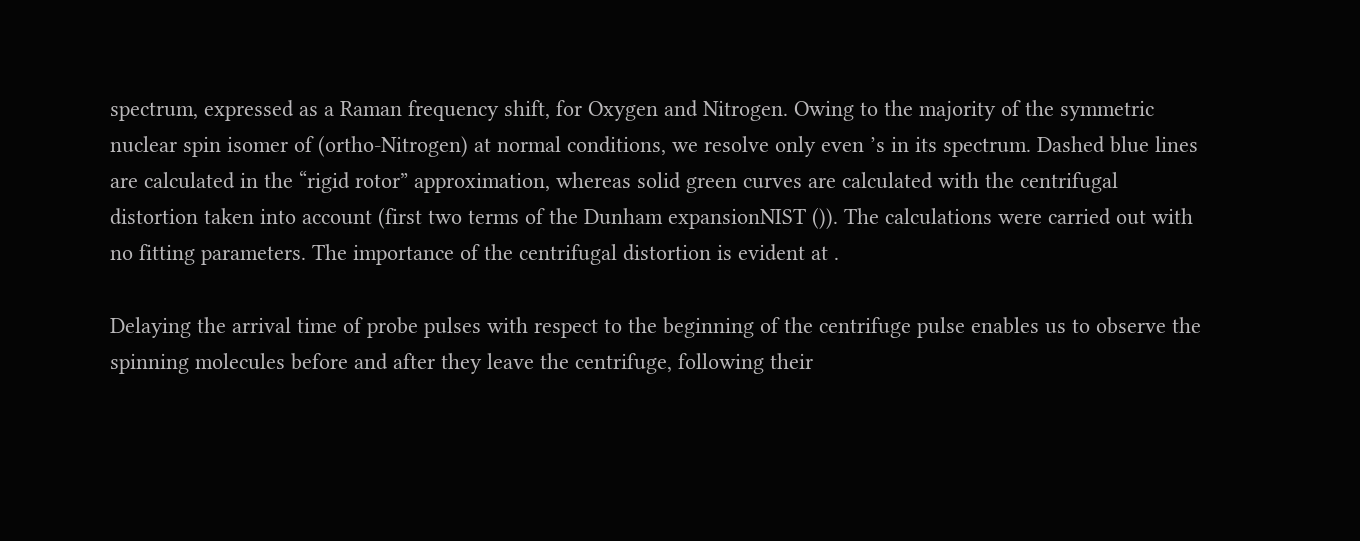spectrum, expressed as a Raman frequency shift, for Oxygen and Nitrogen. Owing to the majority of the symmetric nuclear spin isomer of (ortho-Nitrogen) at normal conditions, we resolve only even ’s in its spectrum. Dashed blue lines are calculated in the “rigid rotor” approximation, whereas solid green curves are calculated with the centrifugal distortion taken into account (first two terms of the Dunham expansionNIST ()). The calculations were carried out with no fitting parameters. The importance of the centrifugal distortion is evident at .

Delaying the arrival time of probe pulses with respect to the beginning of the centrifuge pulse enables us to observe the spinning molecules before and after they leave the centrifuge, following their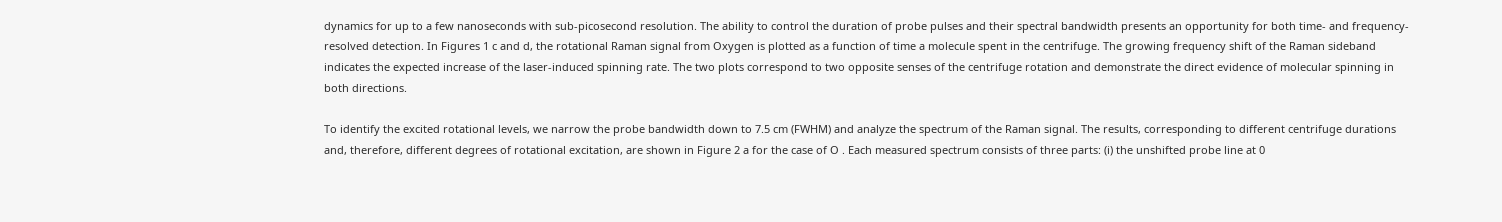dynamics for up to a few nanoseconds with sub-picosecond resolution. The ability to control the duration of probe pulses and their spectral bandwidth presents an opportunity for both time- and frequency-resolved detection. In Figures 1 c and d, the rotational Raman signal from Oxygen is plotted as a function of time a molecule spent in the centrifuge. The growing frequency shift of the Raman sideband indicates the expected increase of the laser-induced spinning rate. The two plots correspond to two opposite senses of the centrifuge rotation and demonstrate the direct evidence of molecular spinning in both directions.

To identify the excited rotational levels, we narrow the probe bandwidth down to 7.5 cm (FWHM) and analyze the spectrum of the Raman signal. The results, corresponding to different centrifuge durations and, therefore, different degrees of rotational excitation, are shown in Figure 2 a for the case of O . Each measured spectrum consists of three parts: (i) the unshifted probe line at 0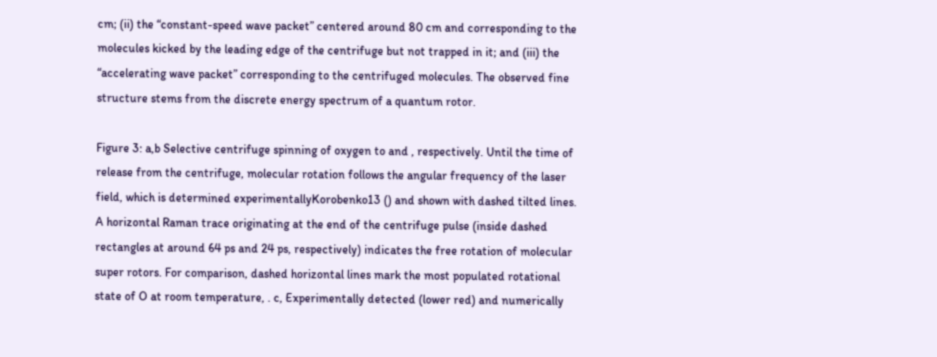cm; (ii) the “constant-speed wave packet” centered around 80 cm and corresponding to the molecules kicked by the leading edge of the centrifuge but not trapped in it; and (iii) the “accelerating wave packet” corresponding to the centrifuged molecules. The observed fine structure stems from the discrete energy spectrum of a quantum rotor.

Figure 3: a,b Selective centrifuge spinning of oxygen to and , respectively. Until the time of release from the centrifuge, molecular rotation follows the angular frequency of the laser field, which is determined experimentallyKorobenko13 () and shown with dashed tilted lines. A horizontal Raman trace originating at the end of the centrifuge pulse (inside dashed rectangles at around 64 ps and 24 ps, respectively) indicates the free rotation of molecular super rotors. For comparison, dashed horizontal lines mark the most populated rotational state of O at room temperature, . c, Experimentally detected (lower red) and numerically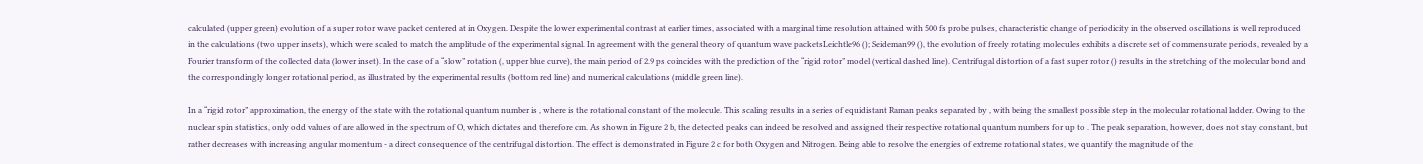calculated (upper green) evolution of a super rotor wave packet centered at in Oxygen. Despite the lower experimental contrast at earlier times, associated with a marginal time resolution attained with 500 fs probe pulses, characteristic change of periodicity in the observed oscillations is well reproduced in the calculations (two upper insets), which were scaled to match the amplitude of the experimental signal. In agreement with the general theory of quantum wave packetsLeichtle96 (); Seideman99 (), the evolution of freely rotating molecules exhibits a discrete set of commensurate periods, revealed by a Fourier transform of the collected data (lower inset). In the case of a “slow” rotation (, upper blue curve), the main period of 2.9 ps coincides with the prediction of the “rigid rotor” model (vertical dashed line). Centrifugal distortion of a fast super rotor () results in the stretching of the molecular bond and the correspondingly longer rotational period, as illustrated by the experimental results (bottom red line) and numerical calculations (middle green line).

In a “rigid rotor” approximation, the energy of the state with the rotational quantum number is , where is the rotational constant of the molecule. This scaling results in a series of equidistant Raman peaks separated by , with being the smallest possible step in the molecular rotational ladder. Owing to the nuclear spin statistics, only odd values of are allowed in the spectrum of O, which dictates and therefore cm. As shown in Figure 2 b, the detected peaks can indeed be resolved and assigned their respective rotational quantum numbers for up to . The peak separation, however, does not stay constant, but rather decreases with increasing angular momentum - a direct consequence of the centrifugal distortion. The effect is demonstrated in Figure 2 c for both Oxygen and Nitrogen. Being able to resolve the energies of extreme rotational states, we quantify the magnitude of the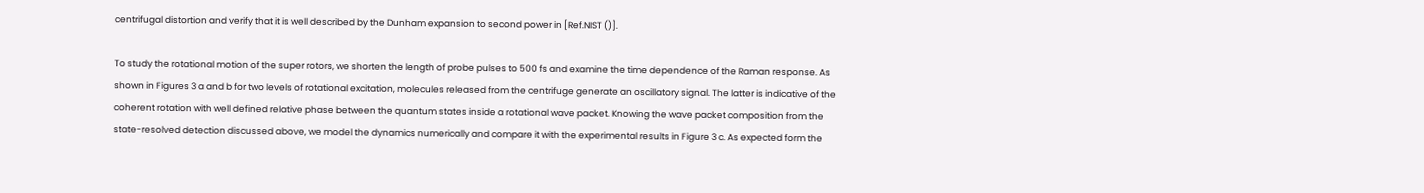centrifugal distortion and verify that it is well described by the Dunham expansion to second power in [Ref.NIST ()].

To study the rotational motion of the super rotors, we shorten the length of probe pulses to 500 fs and examine the time dependence of the Raman response. As shown in Figures 3 a and b for two levels of rotational excitation, molecules released from the centrifuge generate an oscillatory signal. The latter is indicative of the coherent rotation with well defined relative phase between the quantum states inside a rotational wave packet. Knowing the wave packet composition from the state-resolved detection discussed above, we model the dynamics numerically and compare it with the experimental results in Figure 3 c. As expected form the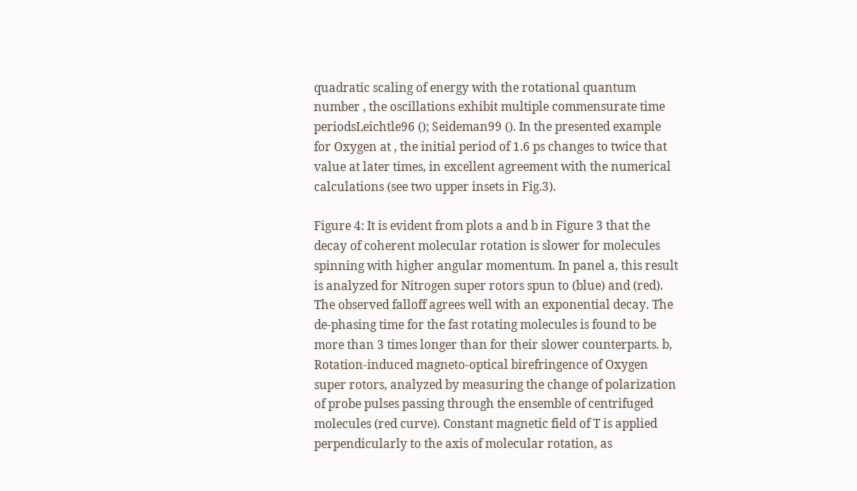quadratic scaling of energy with the rotational quantum number , the oscillations exhibit multiple commensurate time periodsLeichtle96 (); Seideman99 (). In the presented example for Oxygen at , the initial period of 1.6 ps changes to twice that value at later times, in excellent agreement with the numerical calculations (see two upper insets in Fig.3).

Figure 4: It is evident from plots a and b in Figure 3 that the decay of coherent molecular rotation is slower for molecules spinning with higher angular momentum. In panel a, this result is analyzed for Nitrogen super rotors spun to (blue) and (red). The observed falloff agrees well with an exponential decay. The de-phasing time for the fast rotating molecules is found to be more than 3 times longer than for their slower counterparts. b, Rotation-induced magneto-optical birefringence of Oxygen super rotors, analyzed by measuring the change of polarization of probe pulses passing through the ensemble of centrifuged molecules (red curve). Constant magnetic field of T is applied perpendicularly to the axis of molecular rotation, as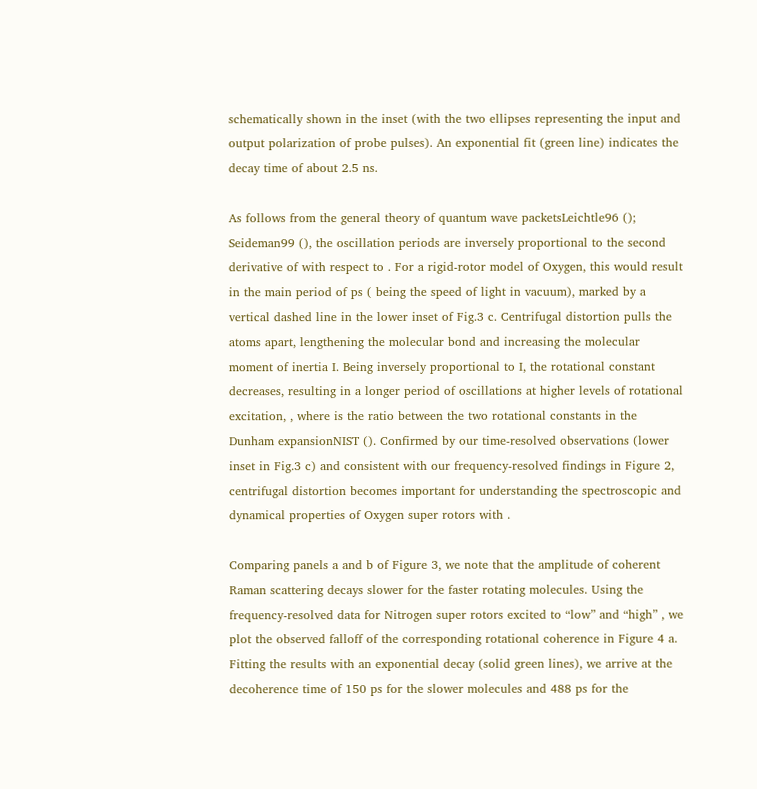schematically shown in the inset (with the two ellipses representing the input and output polarization of probe pulses). An exponential fit (green line) indicates the decay time of about 2.5 ns.

As follows from the general theory of quantum wave packetsLeichtle96 (); Seideman99 (), the oscillation periods are inversely proportional to the second derivative of with respect to . For a rigid-rotor model of Oxygen, this would result in the main period of ps ( being the speed of light in vacuum), marked by a vertical dashed line in the lower inset of Fig.3 c. Centrifugal distortion pulls the atoms apart, lengthening the molecular bond and increasing the molecular moment of inertia I. Being inversely proportional to I, the rotational constant decreases, resulting in a longer period of oscillations at higher levels of rotational excitation, , where is the ratio between the two rotational constants in the Dunham expansionNIST (). Confirmed by our time-resolved observations (lower inset in Fig.3 c) and consistent with our frequency-resolved findings in Figure 2, centrifugal distortion becomes important for understanding the spectroscopic and dynamical properties of Oxygen super rotors with .

Comparing panels a and b of Figure 3, we note that the amplitude of coherent Raman scattering decays slower for the faster rotating molecules. Using the frequency-resolved data for Nitrogen super rotors excited to “low” and “high” , we plot the observed falloff of the corresponding rotational coherence in Figure 4 a. Fitting the results with an exponential decay (solid green lines), we arrive at the decoherence time of 150 ps for the slower molecules and 488 ps for the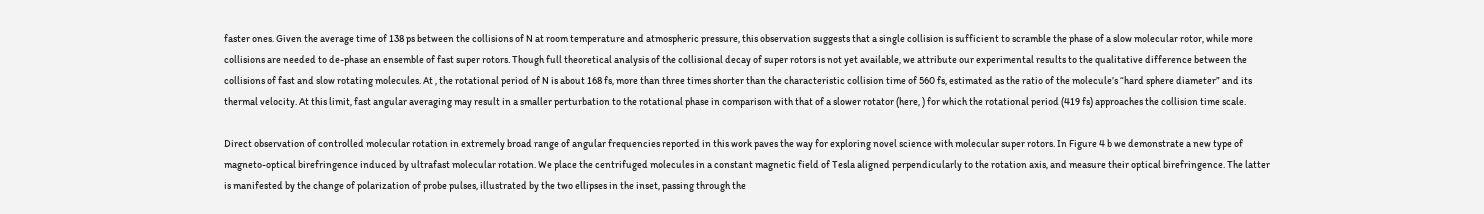faster ones. Given the average time of 138 ps between the collisions of N at room temperature and atmospheric pressure, this observation suggests that a single collision is sufficient to scramble the phase of a slow molecular rotor, while more collisions are needed to de-phase an ensemble of fast super rotors. Though full theoretical analysis of the collisional decay of super rotors is not yet available, we attribute our experimental results to the qualitative difference between the collisions of fast and slow rotating molecules. At , the rotational period of N is about 168 fs, more than three times shorter than the characteristic collision time of 560 fs, estimated as the ratio of the molecule’s “hard sphere diameter” and its thermal velocity. At this limit, fast angular averaging may result in a smaller perturbation to the rotational phase in comparison with that of a slower rotator (here, ) for which the rotational period (419 fs) approaches the collision time scale.

Direct observation of controlled molecular rotation in extremely broad range of angular frequencies reported in this work paves the way for exploring novel science with molecular super rotors. In Figure 4 b we demonstrate a new type of magneto-optical birefringence induced by ultrafast molecular rotation. We place the centrifuged molecules in a constant magnetic field of Tesla aligned perpendicularly to the rotation axis, and measure their optical birefringence. The latter is manifested by the change of polarization of probe pulses, illustrated by the two ellipses in the inset, passing through the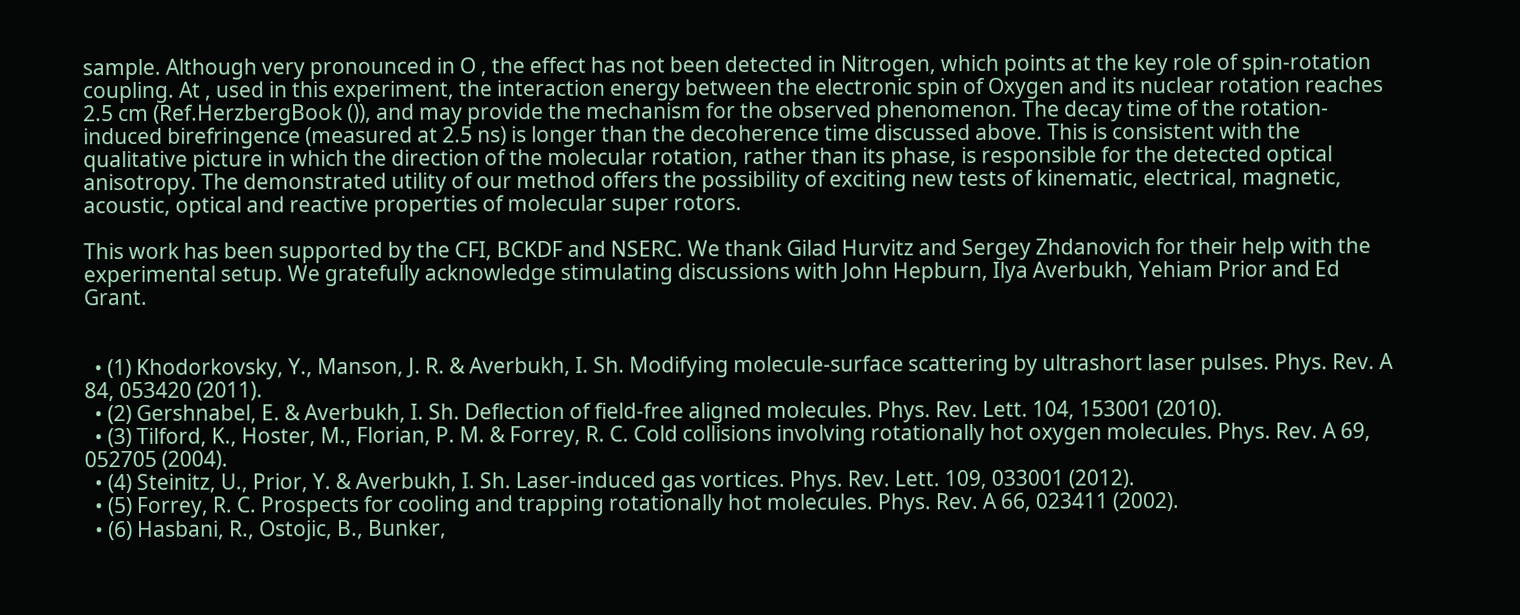sample. Although very pronounced in O , the effect has not been detected in Nitrogen, which points at the key role of spin-rotation coupling. At , used in this experiment, the interaction energy between the electronic spin of Oxygen and its nuclear rotation reaches 2.5 cm (Ref.HerzbergBook ()), and may provide the mechanism for the observed phenomenon. The decay time of the rotation-induced birefringence (measured at 2.5 ns) is longer than the decoherence time discussed above. This is consistent with the qualitative picture in which the direction of the molecular rotation, rather than its phase, is responsible for the detected optical anisotropy. The demonstrated utility of our method offers the possibility of exciting new tests of kinematic, electrical, magnetic, acoustic, optical and reactive properties of molecular super rotors.

This work has been supported by the CFI, BCKDF and NSERC. We thank Gilad Hurvitz and Sergey Zhdanovich for their help with the experimental setup. We gratefully acknowledge stimulating discussions with John Hepburn, Ilya Averbukh, Yehiam Prior and Ed Grant.


  • (1) Khodorkovsky, Y., Manson, J. R. & Averbukh, I. Sh. Modifying molecule-surface scattering by ultrashort laser pulses. Phys. Rev. A 84, 053420 (2011).
  • (2) Gershnabel, E. & Averbukh, I. Sh. Deflection of field-free aligned molecules. Phys. Rev. Lett. 104, 153001 (2010).
  • (3) Tilford, K., Hoster, M., Florian, P. M. & Forrey, R. C. Cold collisions involving rotationally hot oxygen molecules. Phys. Rev. A 69, 052705 (2004).
  • (4) Steinitz, U., Prior, Y. & Averbukh, I. Sh. Laser-induced gas vortices. Phys. Rev. Lett. 109, 033001 (2012).
  • (5) Forrey, R. C. Prospects for cooling and trapping rotationally hot molecules. Phys. Rev. A 66, 023411 (2002).
  • (6) Hasbani, R., Ostojic, B., Bunker,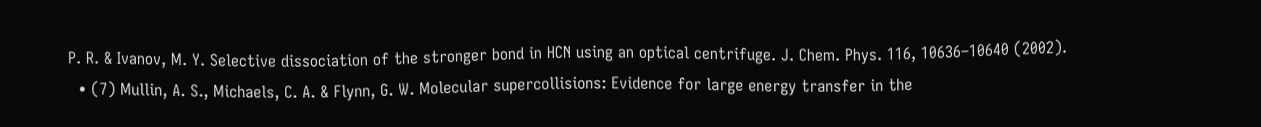P. R. & Ivanov, M. Y. Selective dissociation of the stronger bond in HCN using an optical centrifuge. J. Chem. Phys. 116, 10636–10640 (2002).
  • (7) Mullin, A. S., Michaels, C. A. & Flynn, G. W. Molecular supercollisions: Evidence for large energy transfer in the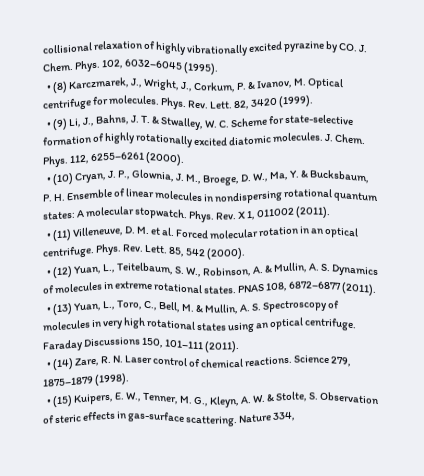collisional relaxation of highly vibrationally excited pyrazine by CO. J. Chem. Phys. 102, 6032–6045 (1995).
  • (8) Karczmarek, J., Wright, J., Corkum, P. & Ivanov, M. Optical centrifuge for molecules. Phys. Rev. Lett. 82, 3420 (1999).
  • (9) Li, J., Bahns, J. T. & Stwalley, W. C. Scheme for state-selective formation of highly rotationally excited diatomic molecules. J. Chem. Phys. 112, 6255–6261 (2000).
  • (10) Cryan, J. P., Glownia, J. M., Broege, D. W., Ma, Y. & Bucksbaum, P. H. Ensemble of linear molecules in nondispersing rotational quantum states: A molecular stopwatch. Phys. Rev. X 1, 011002 (2011).
  • (11) Villeneuve, D. M. et al. Forced molecular rotation in an optical centrifuge. Phys. Rev. Lett. 85, 542 (2000).
  • (12) Yuan, L., Teitelbaum, S. W., Robinson, A. & Mullin, A. S. Dynamics of molecules in extreme rotational states. PNAS 108, 6872–6877 (2011).
  • (13) Yuan, L., Toro, C., Bell, M. & Mullin, A. S. Spectroscopy of molecules in very high rotational states using an optical centrifuge. Faraday Discussions 150, 101–111 (2011).
  • (14) Zare, R. N. Laser control of chemical reactions. Science 279, 1875–1879 (1998).
  • (15) Kuipers, E. W., Tenner, M. G., Kleyn, A. W. & Stolte, S. Observation of steric effects in gas-surface scattering. Nature 334,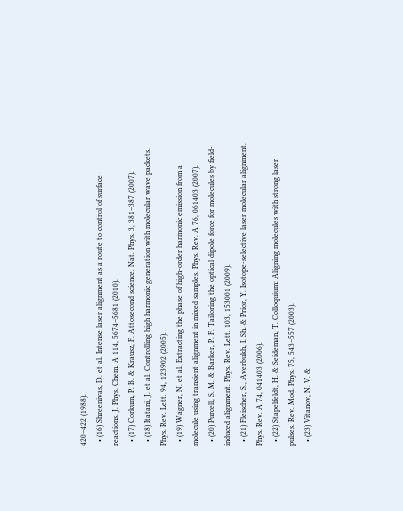420–422 (1988).
  • (16) Shreenivas, D. et al. Intense laser alignment as a route to control of surface reactions. J. Phys. Chem. A 114, 5674–5681 (2010).
  • (17) Corkum, P. B. & Krausz, F. Attosecond science. Nat. Phys. 3, 381–387 (2007).
  • (18) Itatani, J. et al. Controlling high harmonic generation with molecular wave packets. Phys. Rev. Lett. 94, 123902 (2005).
  • (19) Wagner, N. et al. Extracting the phase of high-order harmonic emission from a molecule using transient alignment in mixed samples. Phys. Rev. A 76, 061403 (2007).
  • (20) Purcell, S. M. & Barker, P. F. Tailoring the optical dipole force for molecules by field-induced alignment. Phys. Rev. Lett. 103, 153001 (2009).
  • (21) Fleischer, S., Averbukh, I. Sh. & Prior, Y. Isotope-selective laser molecular alignment. Phys. Rev. A 74, 041403 (2006).
  • (22) Stapelfeldt, H. & Seideman, T. Colloquium: Aligning molecules with strong laser pulses. Rev. Mod. Phys. 75, 543–557 (2003).
  • (23) Vitanov, N. V. &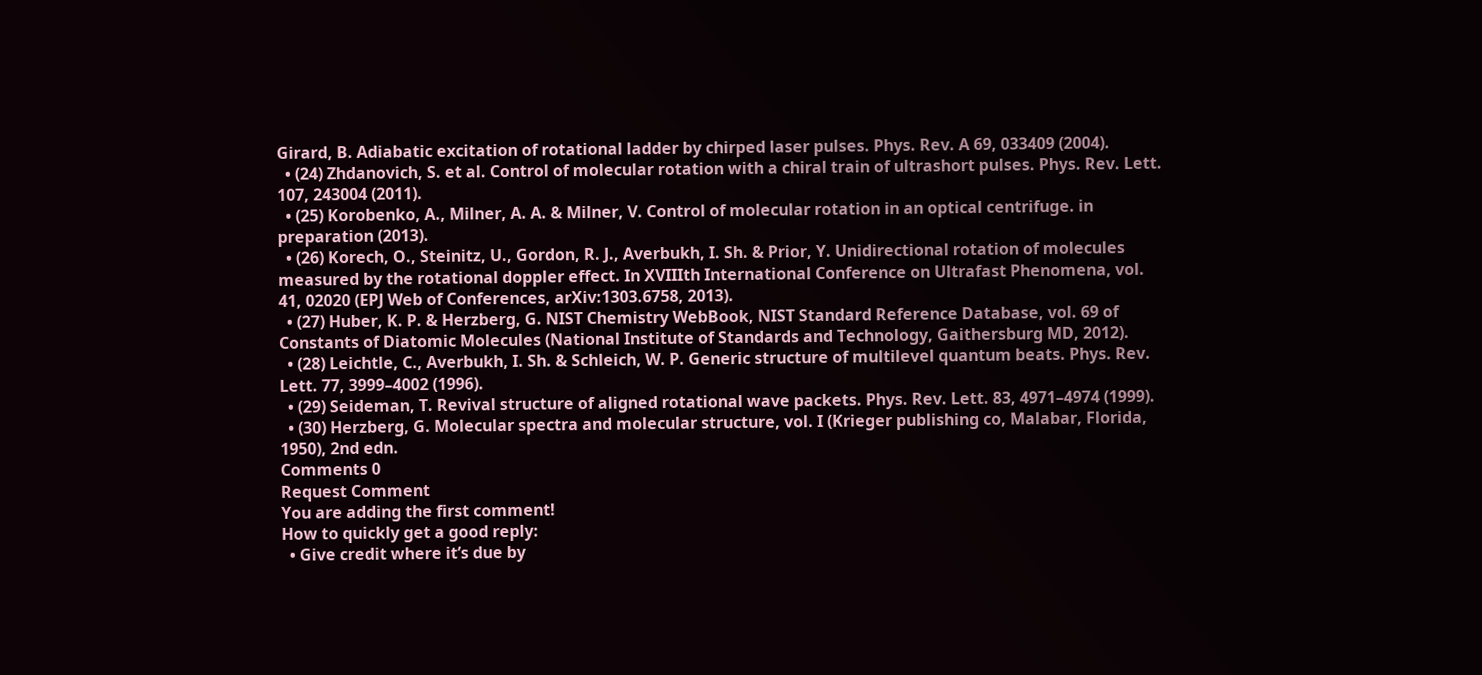Girard, B. Adiabatic excitation of rotational ladder by chirped laser pulses. Phys. Rev. A 69, 033409 (2004).
  • (24) Zhdanovich, S. et al. Control of molecular rotation with a chiral train of ultrashort pulses. Phys. Rev. Lett. 107, 243004 (2011).
  • (25) Korobenko, A., Milner, A. A. & Milner, V. Control of molecular rotation in an optical centrifuge. in preparation (2013).
  • (26) Korech, O., Steinitz, U., Gordon, R. J., Averbukh, I. Sh. & Prior, Y. Unidirectional rotation of molecules measured by the rotational doppler effect. In XVIIIth International Conference on Ultrafast Phenomena, vol. 41, 02020 (EPJ Web of Conferences, arXiv:1303.6758, 2013).
  • (27) Huber, K. P. & Herzberg, G. NIST Chemistry WebBook, NIST Standard Reference Database, vol. 69 of Constants of Diatomic Molecules (National Institute of Standards and Technology, Gaithersburg MD, 2012).
  • (28) Leichtle, C., Averbukh, I. Sh. & Schleich, W. P. Generic structure of multilevel quantum beats. Phys. Rev. Lett. 77, 3999–4002 (1996).
  • (29) Seideman, T. Revival structure of aligned rotational wave packets. Phys. Rev. Lett. 83, 4971–4974 (1999).
  • (30) Herzberg, G. Molecular spectra and molecular structure, vol. I (Krieger publishing co, Malabar, Florida, 1950), 2nd edn.
Comments 0
Request Comment
You are adding the first comment!
How to quickly get a good reply:
  • Give credit where it’s due by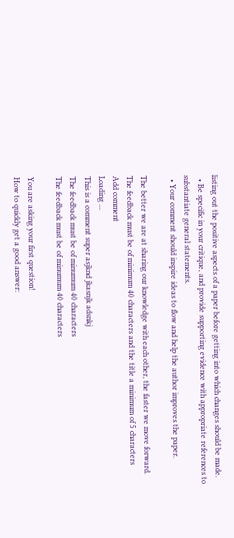listing out the positive aspects of a paper before getting into which changes should be made.
  • Be specific in your critique, and provide supporting evidence with appropriate references to substantiate general statements.
  • Your comment should inspire ideas to flow and help the author improves the paper.

The better we are at sharing our knowledge with each other, the faster we move forward.
The feedback must be of minimum 40 characters and the title a minimum of 5 characters
Add comment
Loading ...
This is a comment super asjknd jkasnjk adsnkj
The feedback must be of minumum 40 characters
The feedback must be of minumum 40 characters

You are asking your first question!
How to quickly get a good answer: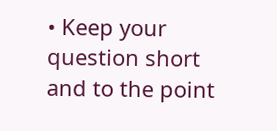• Keep your question short and to the point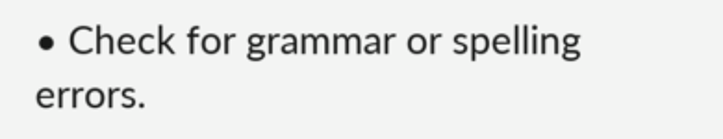• Check for grammar or spelling errors.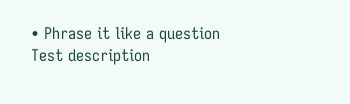• Phrase it like a question
Test description